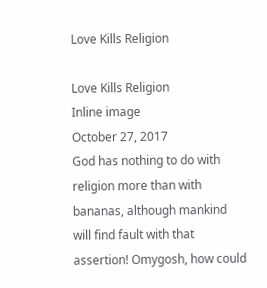Love Kills Religion

Love Kills Religion
Inline image
October 27, 2017
God has nothing to do with religion more than with bananas, although mankind will find fault with that assertion! Omygosh, how could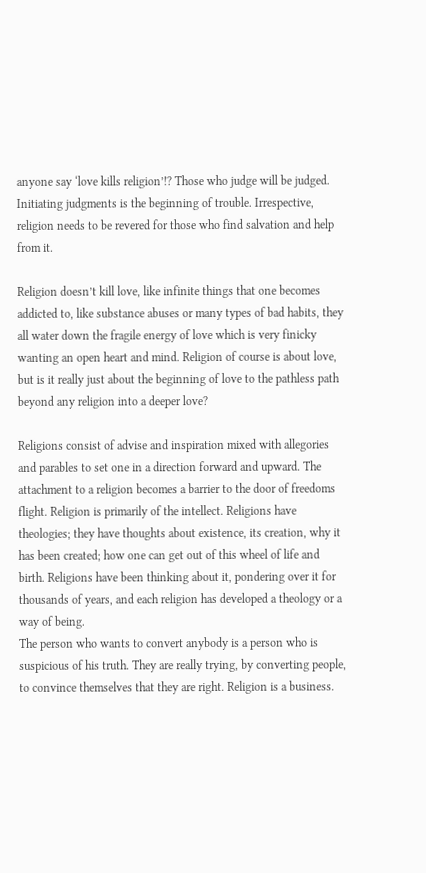anyone say ‘love kills religion’!? Those who judge will be judged. Initiating judgments is the beginning of trouble. Irrespective, religion needs to be revered for those who find salvation and help from it.

Religion doesn’t kill love, like infinite things that one becomes addicted to, like substance abuses or many types of bad habits, they all water down the fragile energy of love which is very finicky wanting an open heart and mind. Religion of course is about love, but is it really just about the beginning of love to the pathless path beyond any religion into a deeper love?

Religions consist of advise and inspiration mixed with allegories and parables to set one in a direction forward and upward. The attachment to a religion becomes a barrier to the door of freedoms flight. Religion is primarily of the intellect. Religions have theologies; they have thoughts about existence, its creation, why it has been created; how one can get out of this wheel of life and birth. Religions have been thinking about it, pondering over it for thousands of years, and each religion has developed a theology or a way of being.
The person who wants to convert anybody is a person who is suspicious of his truth. They are really trying, by converting people, to convince themselves that they are right. Religion is a business.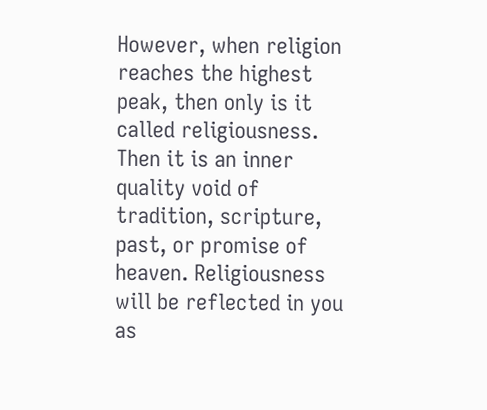However, when religion reaches the highest peak, then only is it called religiousness. Then it is an inner quality void of tradition, scripture, past, or promise of heaven. Religiousness will be reflected in you as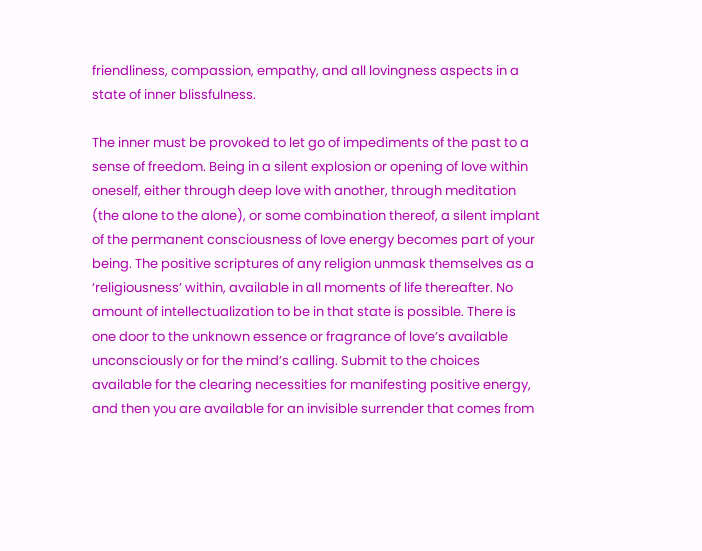friendliness, compassion, empathy, and all lovingness aspects in a state of inner blissfulness.

The inner must be provoked to let go of impediments of the past to a sense of freedom. Being in a silent explosion or opening of love within oneself, either through deep love with another, through meditation (the alone to the alone), or some combination thereof, a silent implant of the permanent consciousness of love energy becomes part of your being. The positive scriptures of any religion unmask themselves as a ‘religiousness’ within, available in all moments of life thereafter. No amount of intellectualization to be in that state is possible. There is one door to the unknown essence or fragrance of love’s available unconsciously or for the mind’s calling. Submit to the choices available for the clearing necessities for manifesting positive energy, and then you are available for an invisible surrender that comes from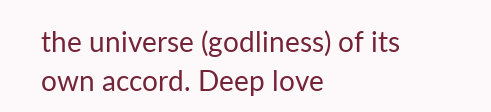the universe (godliness) of its own accord. Deep love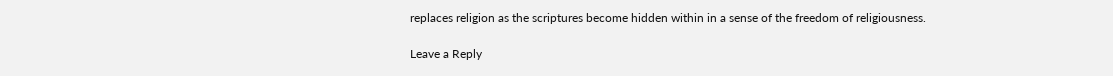replaces religion as the scriptures become hidden within in a sense of the freedom of religiousness.

Leave a Reply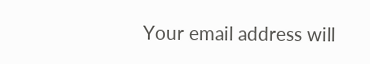Your email address will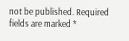not be published. Required fields are marked *